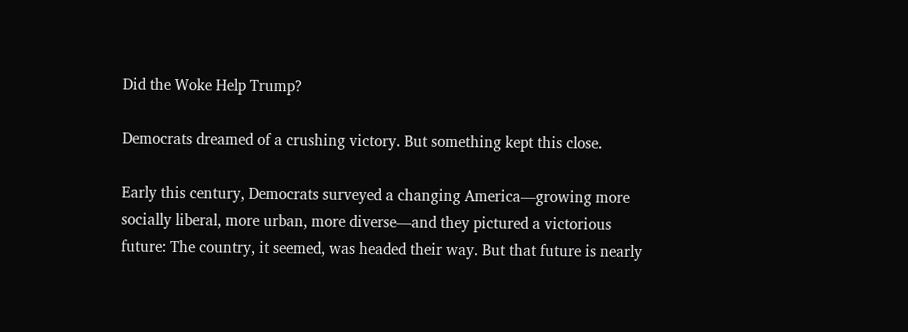Did the Woke Help Trump?

Democrats dreamed of a crushing victory. But something kept this close.

Early this century, Democrats surveyed a changing America—growing more socially liberal, more urban, more diverse—and they pictured a victorious future: The country, it seemed, was headed their way. But that future is nearly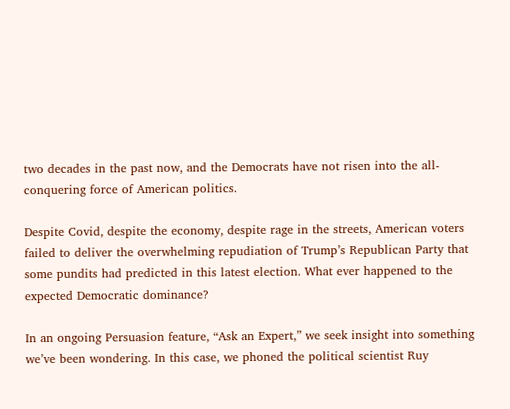two decades in the past now, and the Democrats have not risen into the all-conquering force of American politics.

Despite Covid, despite the economy, despite rage in the streets, American voters failed to deliver the overwhelming repudiation of Trump’s Republican Party that some pundits had predicted in this latest election. What ever happened to the expected Democratic dominance?

In an ongoing Persuasion feature, “Ask an Expert,” we seek insight into something we’ve been wondering. In this case, we phoned the political scientist Ruy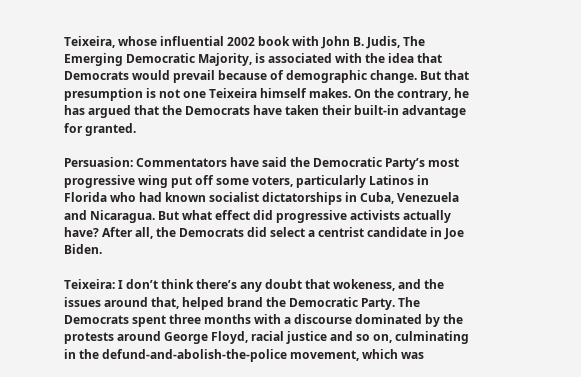Teixeira, whose influential 2002 book with John B. Judis, The Emerging Democratic Majority, is associated with the idea that Democrats would prevail because of demographic change. But that presumption is not one Teixeira himself makes. On the contrary, he has argued that the Democrats have taken their built-in advantage for granted.

Persuasion: Commentators have said the Democratic Party’s most progressive wing put off some voters, particularly Latinos in Florida who had known socialist dictatorships in Cuba, Venezuela and Nicaragua. But what effect did progressive activists actually have? After all, the Democrats did select a centrist candidate in Joe Biden.

Teixeira: I don’t think there’s any doubt that wokeness, and the issues around that, helped brand the Democratic Party. The Democrats spent three months with a discourse dominated by the protests around George Floyd, racial justice and so on, culminating in the defund-and-abolish-the-police movement, which was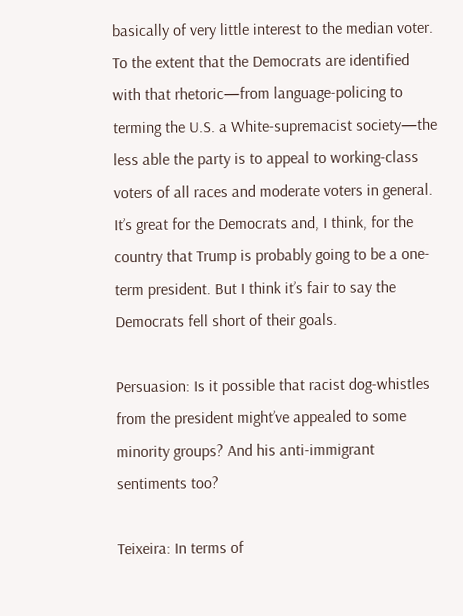basically of very little interest to the median voter. To the extent that the Democrats are identified with that rhetoric—from language-policing to terming the U.S. a White-supremacist society—the less able the party is to appeal to working-class voters of all races and moderate voters in general. It’s great for the Democrats and, I think, for the country that Trump is probably going to be a one-term president. But I think it’s fair to say the Democrats fell short of their goals.

Persuasion: Is it possible that racist dog-whistles from the president might’ve appealed to some minority groups? And his anti-immigrant sentiments too?

Teixeira: In terms of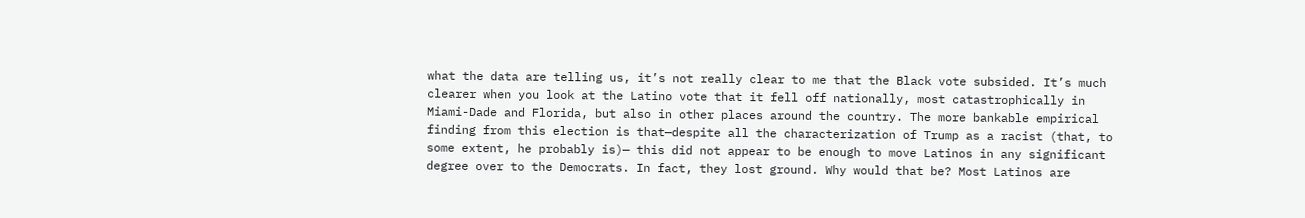what the data are telling us, it’s not really clear to me that the Black vote subsided. It’s much clearer when you look at the Latino vote that it fell off nationally, most catastrophically in Miami-Dade and Florida, but also in other places around the country. The more bankable empirical finding from this election is that—despite all the characterization of Trump as a racist (that, to some extent, he probably is)— this did not appear to be enough to move Latinos in any significant degree over to the Democrats. In fact, they lost ground. Why would that be? Most Latinos are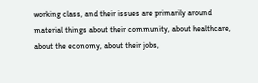working class, and their issues are primarily around material things about their community, about healthcare, about the economy, about their jobs,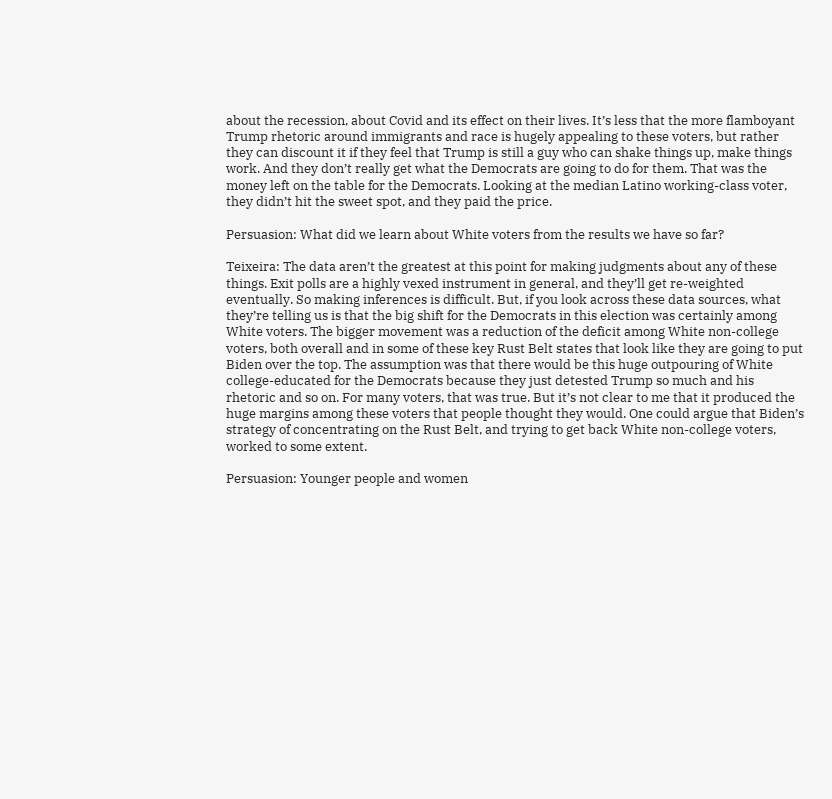about the recession, about Covid and its effect on their lives. It’s less that the more flamboyant Trump rhetoric around immigrants and race is hugely appealing to these voters, but rather they can discount it if they feel that Trump is still a guy who can shake things up, make things work. And they don’t really get what the Democrats are going to do for them. That was the money left on the table for the Democrats. Looking at the median Latino working-class voter, they didn’t hit the sweet spot, and they paid the price.

Persuasion: What did we learn about White voters from the results we have so far?

Teixeira: The data aren’t the greatest at this point for making judgments about any of these things. Exit polls are a highly vexed instrument in general, and they’ll get re-weighted eventually. So making inferences is difficult. But, if you look across these data sources, what they’re telling us is that the big shift for the Democrats in this election was certainly among White voters. The bigger movement was a reduction of the deficit among White non-college voters, both overall and in some of these key Rust Belt states that look like they are going to put Biden over the top. The assumption was that there would be this huge outpouring of White college-educated for the Democrats because they just detested Trump so much and his rhetoric and so on. For many voters, that was true. But it’s not clear to me that it produced the huge margins among these voters that people thought they would. One could argue that Biden’s strategy of concentrating on the Rust Belt, and trying to get back White non-college voters, worked to some extent.

Persuasion: Younger people and women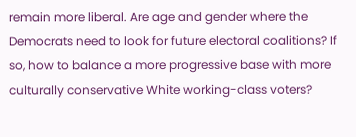remain more liberal. Are age and gender where the Democrats need to look for future electoral coalitions? If so, how to balance a more progressive base with more culturally conservative White working-class voters?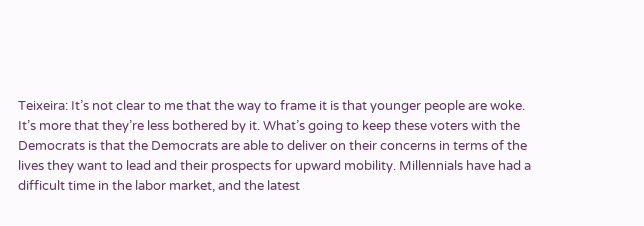Teixeira: It’s not clear to me that the way to frame it is that younger people are woke. It’s more that they’re less bothered by it. What’s going to keep these voters with the Democrats is that the Democrats are able to deliver on their concerns in terms of the lives they want to lead and their prospects for upward mobility. Millennials have had a difficult time in the labor market, and the latest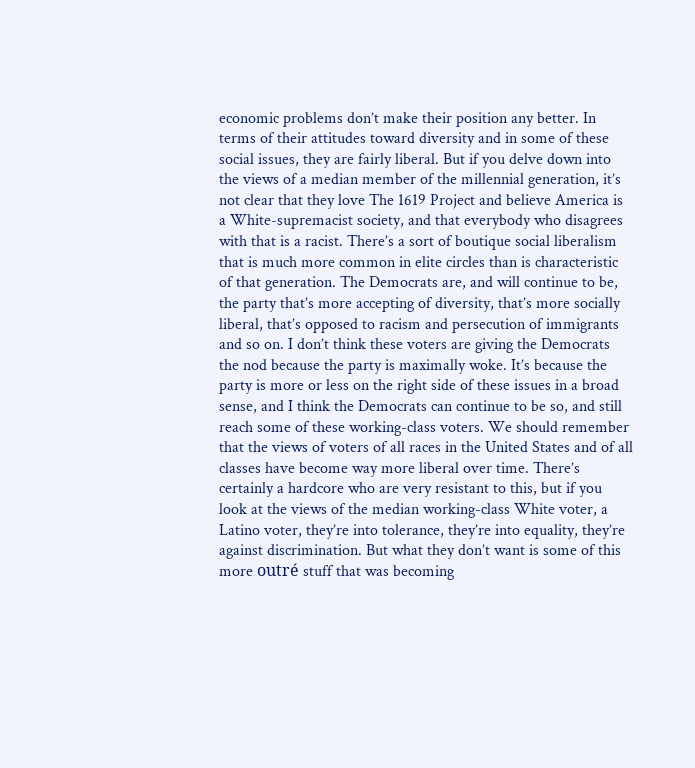economic problems don’t make their position any better. In terms of their attitudes toward diversity and in some of these social issues, they are fairly liberal. But if you delve down into the views of a median member of the millennial generation, it’s not clear that they love The 1619 Project and believe America is a White-supremacist society, and that everybody who disagrees with that is a racist. There’s a sort of boutique social liberalism that is much more common in elite circles than is characteristic of that generation. The Democrats are, and will continue to be, the party that’s more accepting of diversity, that’s more socially liberal, that’s opposed to racism and persecution of immigrants and so on. I don’t think these voters are giving the Democrats the nod because the party is maximally woke. It’s because the party is more or less on the right side of these issues in a broad sense, and I think the Democrats can continue to be so, and still reach some of these working-class voters. We should remember that the views of voters of all races in the United States and of all classes have become way more liberal over time. There’s certainly a hardcore who are very resistant to this, but if you look at the views of the median working-class White voter, a Latino voter, they’re into tolerance, they’re into equality, they’re against discrimination. But what they don’t want is some of this more outré stuff that was becoming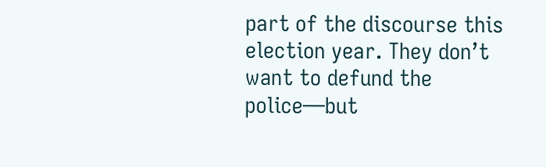part of the discourse this election year. They don’t want to defund the police—but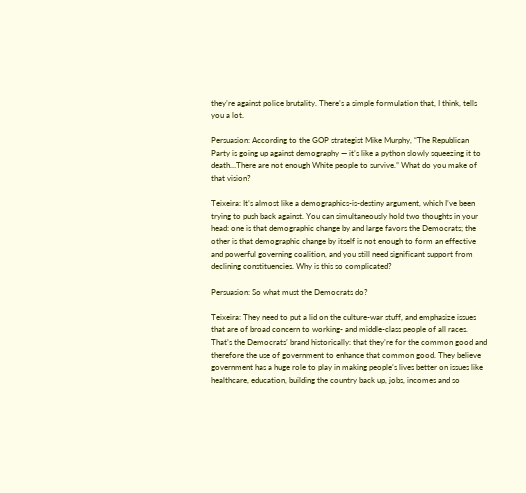they’re against police brutality. There’s a simple formulation that, I think, tells you a lot.

Persuasion: According to the GOP strategist Mike Murphy, “The Republican Party is going up against demography — it’s like a python slowly squeezing it to death…There are not enough White people to survive.” What do you make of that vision?

Teixeira: It’s almost like a demographics-is-destiny argument, which I’ve been trying to push back against. You can simultaneously hold two thoughts in your head: one is that demographic change by and large favors the Democrats; the other is that demographic change by itself is not enough to form an effective and powerful governing coalition, and you still need significant support from declining constituencies. Why is this so complicated?

Persuasion: So what must the Democrats do?

Teixeira: They need to put a lid on the culture-war stuff, and emphasize issues that are of broad concern to working- and middle-class people of all races. That’s the Democrats’ brand historically: that they’re for the common good and therefore the use of government to enhance that common good. They believe government has a huge role to play in making people’s lives better on issues like healthcare, education, building the country back up, jobs, incomes and so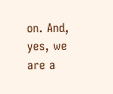on. And, yes, we are a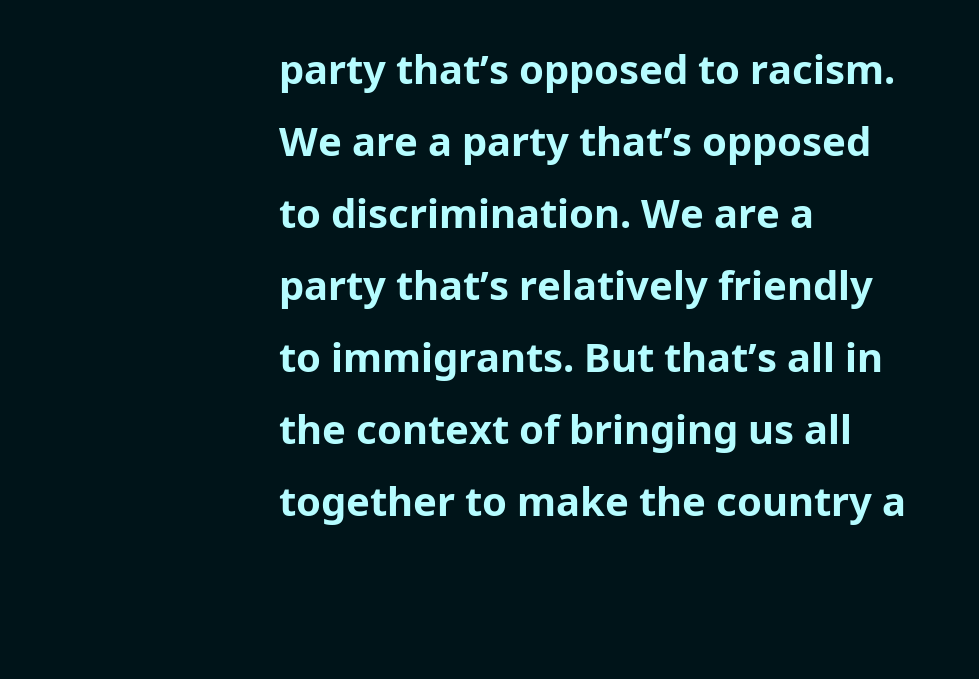party that’s opposed to racism. We are a party that’s opposed to discrimination. We are a party that’s relatively friendly to immigrants. But that’s all in the context of bringing us all together to make the country a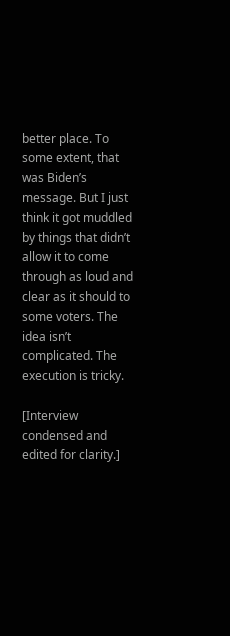better place. To some extent, that was Biden’s message. But I just think it got muddled by things that didn’t allow it to come through as loud and clear as it should to some voters. The idea isn’t complicated. The execution is tricky.

[Interview condensed and edited for clarity.]